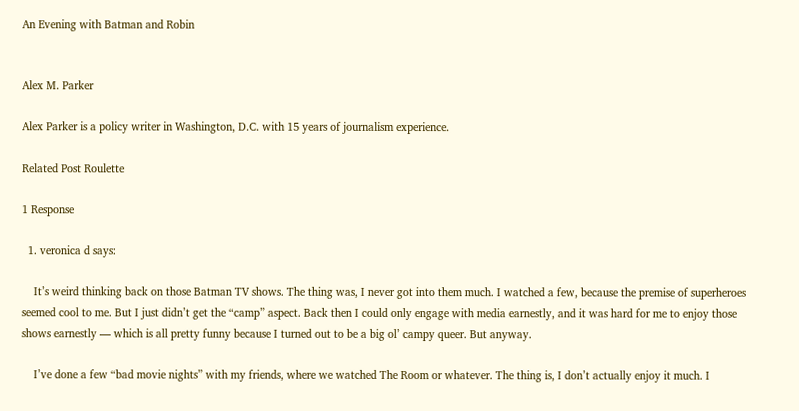An Evening with Batman and Robin


Alex M. Parker

Alex Parker is a policy writer in Washington, D.C. with 15 years of journalism experience.

Related Post Roulette

1 Response

  1. veronica d says:

    It’s weird thinking back on those Batman TV shows. The thing was, I never got into them much. I watched a few, because the premise of superheroes seemed cool to me. But I just didn’t get the “camp” aspect. Back then I could only engage with media earnestly, and it was hard for me to enjoy those shows earnestly — which is all pretty funny because I turned out to be a big ol’ campy queer. But anyway.

    I’ve done a few “bad movie nights” with my friends, where we watched The Room or whatever. The thing is, I don’t actually enjoy it much. I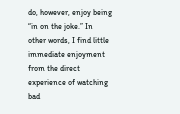do, however, enjoy being “in on the joke.” In other words, I find little immediate enjoyment from the direct experience of watching bad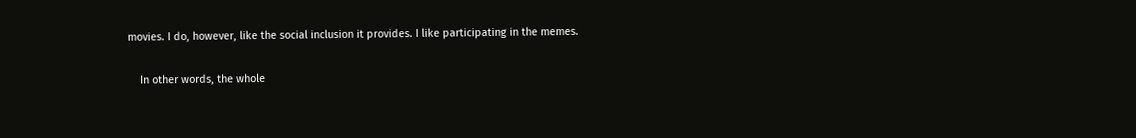movies. I do, however, like the social inclusion it provides. I like participating in the memes.

    In other words, the whole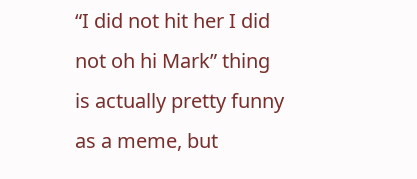“I did not hit her I did not oh hi Mark” thing is actually pretty funny as a meme, but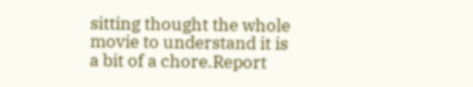sitting thought the whole movie to understand it is a bit of a chore.Report